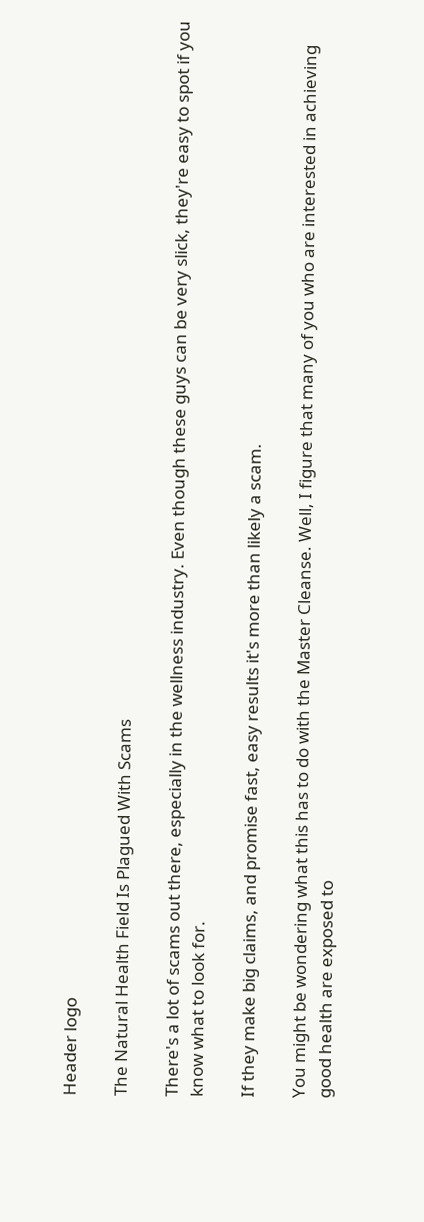Header logo

The Natural Health Field Is Plagued With Scams

There's a lot of scams out there, especially in the wellness industry. Even though these guys can be very slick, they're easy to spot if you know what to look for.

If they make big claims, and promise fast, easy results it's more than likely a scam.

You might be wondering what this has to do with the Master Cleanse. Well, I figure that many of you who are interested in achieving good health are exposed to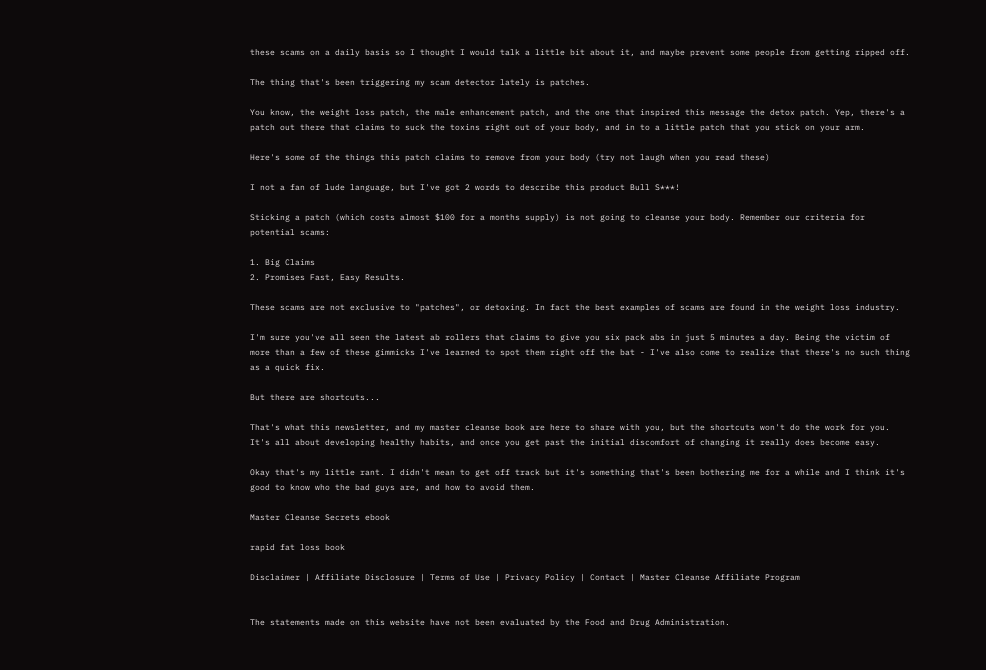these scams on a daily basis so I thought I would talk a little bit about it, and maybe prevent some people from getting ripped off.

The thing that's been triggering my scam detector lately is patches.

You know, the weight loss patch, the male enhancement patch, and the one that inspired this message the detox patch. Yep, there's a patch out there that claims to suck the toxins right out of your body, and in to a little patch that you stick on your arm.

Here's some of the things this patch claims to remove from your body (try not laugh when you read these)

I not a fan of lude language, but I've got 2 words to describe this product Bull S***!

Sticking a patch (which costs almost $100 for a months supply) is not going to cleanse your body. Remember our criteria for potential scams:

1. Big Claims
2. Promises Fast, Easy Results.

These scams are not exclusive to "patches", or detoxing. In fact the best examples of scams are found in the weight loss industry.

I'm sure you've all seen the latest ab rollers that claims to give you six pack abs in just 5 minutes a day. Being the victim of more than a few of these gimmicks I've learned to spot them right off the bat - I've also come to realize that there's no such thing as a quick fix.

But there are shortcuts...

That's what this newsletter, and my master cleanse book are here to share with you, but the shortcuts won't do the work for you. It's all about developing healthy habits, and once you get past the initial discomfort of changing it really does become easy.

Okay that's my little rant. I didn't mean to get off track but it's something that's been bothering me for a while and I think it's good to know who the bad guys are, and how to avoid them.

Master Cleanse Secrets ebook

rapid fat loss book

Disclaimer | Affiliate Disclosure | Terms of Use | Privacy Policy | Contact | Master Cleanse Affiliate Program


The statements made on this website have not been evaluated by the Food and Drug Administration.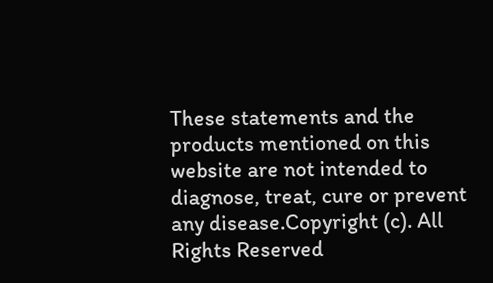These statements and the products mentioned on this website are not intended to diagnose, treat, cure or prevent any disease.Copyright (c). All Rights Reserved